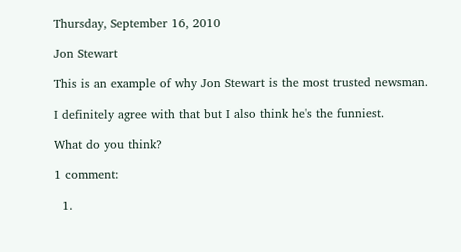Thursday, September 16, 2010

Jon Stewart

This is an example of why Jon Stewart is the most trusted newsman.

I definitely agree with that but I also think he's the funniest.

What do you think?

1 comment:

  1.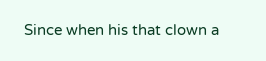Since when his that clown a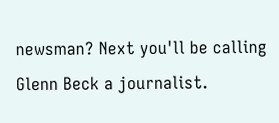newsman? Next you'll be calling Glenn Beck a journalist.